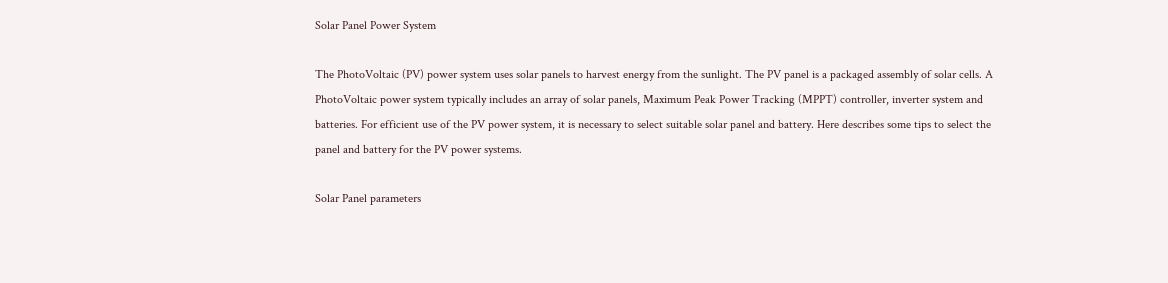Solar Panel Power System

The PhotoVoltaic (PV) power system uses solar panels to harvest energy from the sunlight. The PV panel is a packaged assembly of solar cells. A PhotoVoltaic power system typically includes an array of solar panels, Maximum Peak Power Tracking (MPPT) controller, inverter system and batteries. For efficient use of the PV power system, it is necessary to select suitable solar panel and battery. Here describes some tips to select the panel and battery for the PV power systems.

Solar Panel parameters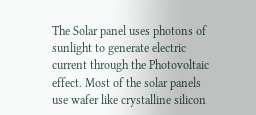The Solar panel uses photons of sunlight to generate electric current through the Photovoltaic effect. Most of the solar panels use wafer like crystalline silicon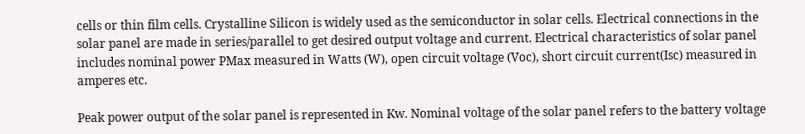cells or thin film cells. Crystalline Silicon is widely used as the semiconductor in solar cells. Electrical connections in the solar panel are made in series/parallel to get desired output voltage and current. Electrical characteristics of solar panel includes nominal power PMax measured in Watts (W), open circuit voltage (Voc), short circuit current(Isc) measured in amperes etc.

Peak power output of the solar panel is represented in Kw. Nominal voltage of the solar panel refers to the battery voltage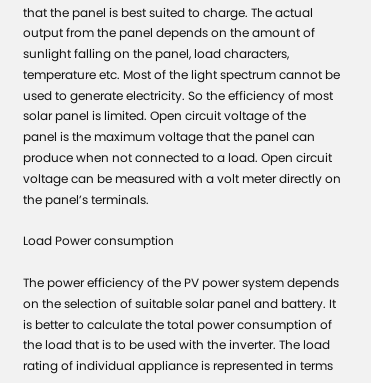that the panel is best suited to charge. The actual output from the panel depends on the amount of sunlight falling on the panel, load characters, temperature etc. Most of the light spectrum cannot be used to generate electricity. So the efficiency of most solar panel is limited. Open circuit voltage of the panel is the maximum voltage that the panel can produce when not connected to a load. Open circuit voltage can be measured with a volt meter directly on the panel’s terminals.

Load Power consumption

The power efficiency of the PV power system depends on the selection of suitable solar panel and battery. It is better to calculate the total power consumption of the load that is to be used with the inverter. The load rating of individual appliance is represented in terms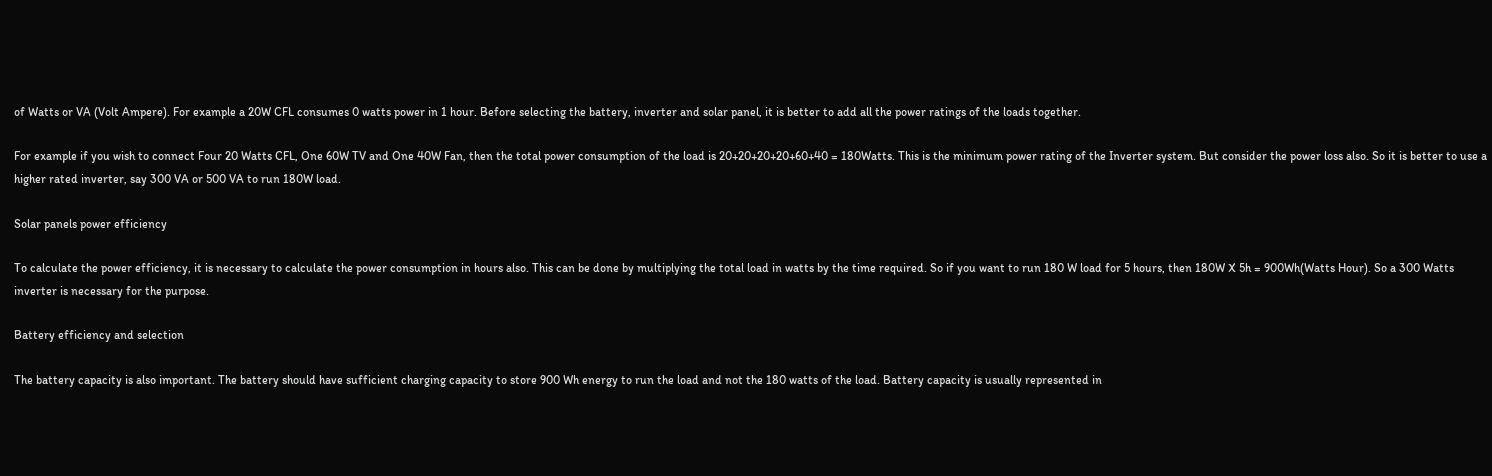of Watts or VA (Volt Ampere). For example a 20W CFL consumes 0 watts power in 1 hour. Before selecting the battery, inverter and solar panel, it is better to add all the power ratings of the loads together.

For example if you wish to connect Four 20 Watts CFL, One 60W TV and One 40W Fan, then the total power consumption of the load is 20+20+20+20+60+40 = 180Watts. This is the minimum power rating of the Inverter system. But consider the power loss also. So it is better to use a higher rated inverter, say 300 VA or 500 VA to run 180W load.

Solar panels power efficiency

To calculate the power efficiency, it is necessary to calculate the power consumption in hours also. This can be done by multiplying the total load in watts by the time required. So if you want to run 180 W load for 5 hours, then 180W X 5h = 900Wh(Watts Hour). So a 300 Watts inverter is necessary for the purpose.

Battery efficiency and selection

The battery capacity is also important. The battery should have sufficient charging capacity to store 900 Wh energy to run the load and not the 180 watts of the load. Battery capacity is usually represented in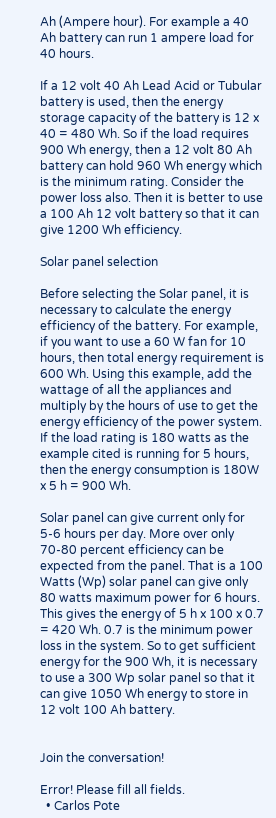Ah (Ampere hour). For example a 40 Ah battery can run 1 ampere load for 40 hours.

If a 12 volt 40 Ah Lead Acid or Tubular battery is used, then the energy storage capacity of the battery is 12 x 40 = 480 Wh. So if the load requires 900 Wh energy, then a 12 volt 80 Ah battery can hold 960 Wh energy which is the minimum rating. Consider the power loss also. Then it is better to use a 100 Ah 12 volt battery so that it can give 1200 Wh efficiency.

Solar panel selection

Before selecting the Solar panel, it is necessary to calculate the energy efficiency of the battery. For example, if you want to use a 60 W fan for 10 hours, then total energy requirement is 600 Wh. Using this example, add the wattage of all the appliances and multiply by the hours of use to get the energy efficiency of the power system. If the load rating is 180 watts as the example cited is running for 5 hours, then the energy consumption is 180W x 5 h = 900 Wh.

Solar panel can give current only for 5-6 hours per day. More over only 70-80 percent efficiency can be expected from the panel. That is a 100 Watts (Wp) solar panel can give only 80 watts maximum power for 6 hours. This gives the energy of 5 h x 100 x 0.7 = 420 Wh. 0.7 is the minimum power loss in the system. So to get sufficient energy for the 900 Wh, it is necessary to use a 300 Wp solar panel so that it can give 1050 Wh energy to store in 12 volt 100 Ah battery.


Join the conversation!

Error! Please fill all fields.
  • Carlos Pote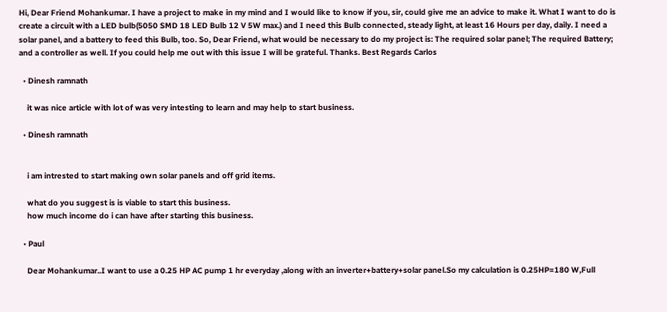Hi, Dear Friend Mohankumar. I have a project to make in my mind and I would like to know if you, sir, could give me an advice to make it. What I want to do is create a circuit with a LED bulb(5050 SMD 18 LED Bulb 12 V 5W max.) and I need this Bulb connected, steady light, at least 16 Hours per day, daily. I need a solar panel, and a battery to feed this Bulb, too. So, Dear Friend, what would be necessary to do my project is: The required solar panel; The required Battery; and a controller as well. If you could help me out with this issue I will be grateful. Thanks. Best Regards Carlos

  • Dinesh ramnath

    it was nice article with lot of was very intesting to learn and may help to start business.

  • Dinesh ramnath


    i am intrested to start making own solar panels and off grid items.

    what do you suggest is is viable to start this business.
    how much income do i can have after starting this business.

  • Paul

    Dear Mohankumar..I want to use a 0.25 HP AC pump 1 hr everyday ,along with an inverter+battery+solar panel.So my calculation is 0.25HP=180 W,Full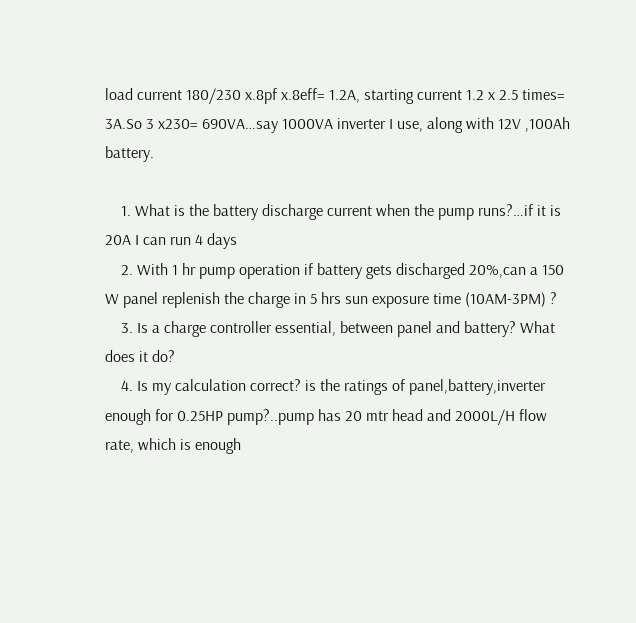load current 180/230 x.8pf x.8eff= 1.2A, starting current 1.2 x 2.5 times= 3A.So 3 x230= 690VA…say 1000VA inverter I use, along with 12V ,100Ah battery.

    1. What is the battery discharge current when the pump runs?…if it is 20A I can run 4 days
    2. With 1 hr pump operation if battery gets discharged 20%,can a 150 W panel replenish the charge in 5 hrs sun exposure time (10AM-3PM) ?
    3. Is a charge controller essential, between panel and battery? What does it do?
    4. Is my calculation correct? is the ratings of panel,battery,inverter enough for 0.25HP pump?..pump has 20 mtr head and 2000L/H flow rate, which is enough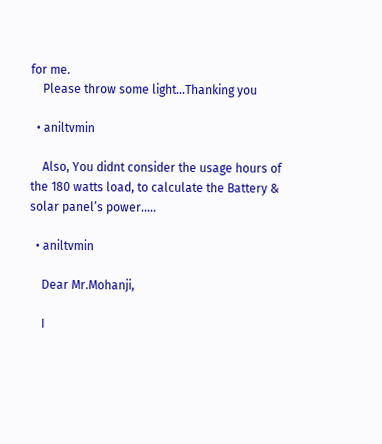for me.
    Please throw some light…Thanking you

  • aniltvmin

    Also, You didnt consider the usage hours of the 180 watts load, to calculate the Battery & solar panel’s power…..

  • aniltvmin

    Dear Mr.Mohanji,

    I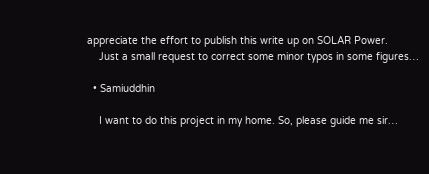appreciate the effort to publish this write up on SOLAR Power.
    Just a small request to correct some minor typos in some figures…

  • Samiuddhin

    I want to do this project in my home. So, please guide me sir…